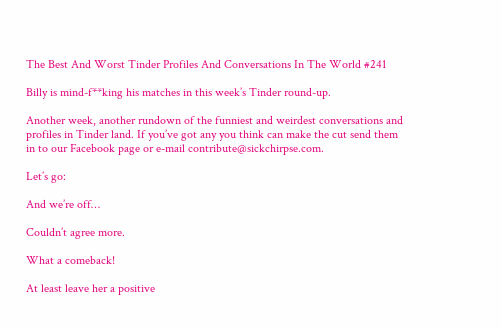The Best And Worst Tinder Profiles And Conversations In The World #241

Billy is mind-f**king his matches in this week’s Tinder round-up.

Another week, another rundown of the funniest and weirdest conversations and profiles in Tinder land. If you’ve got any you think can make the cut send them in to our Facebook page or e-mail contribute@sickchirpse.com.

Let’s go:

And we’re off…

Couldn’t agree more.

What a comeback!

At least leave her a positive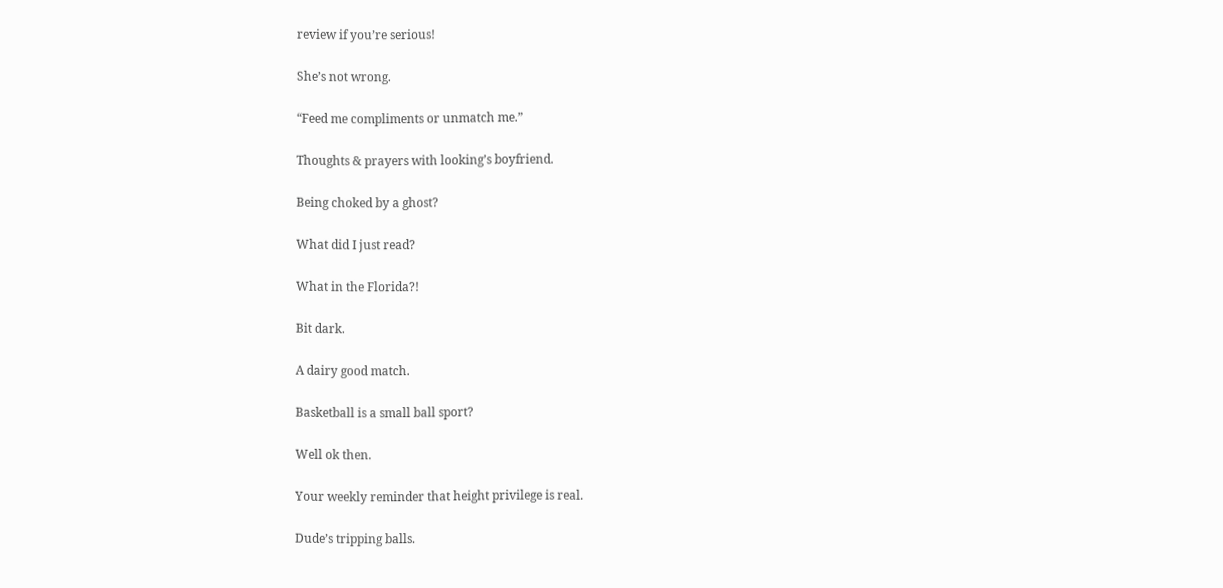review if you’re serious!

She’s not wrong.

“Feed me compliments or unmatch me.”

Thoughts & prayers with looking’s boyfriend.

Being choked by a ghost?

What did I just read?

What in the Florida?!

Bit dark.

A dairy good match.

Basketball is a small ball sport?

Well ok then.

Your weekly reminder that height privilege is real.

Dude’s tripping balls.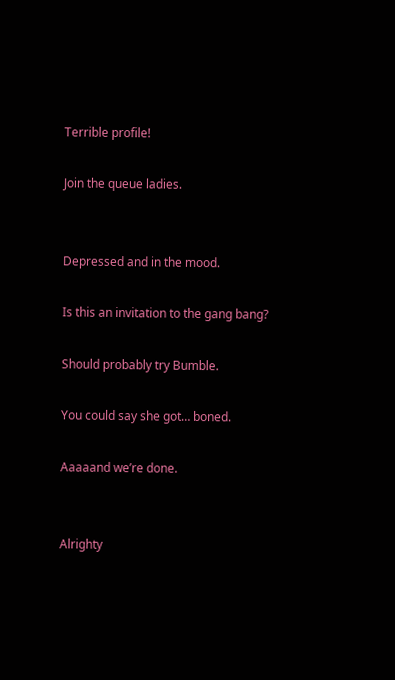Terrible profile!

Join the queue ladies.


Depressed and in the mood.

Is this an invitation to the gang bang?

Should probably try Bumble.

You could say she got… boned.

Aaaaand we’re done.


Alrighty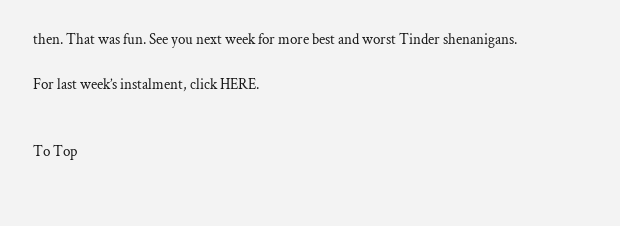then. That was fun. See you next week for more best and worst Tinder shenanigans.

For last week’s instalment, click HERE.


To Top